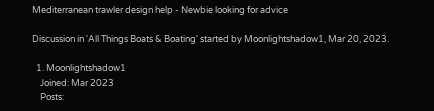Mediterranean trawler design help - Newbie looking for advice

Discussion in 'All Things Boats & Boating' started by Moonlightshadow1, Mar 20, 2023.

  1. Moonlightshadow1
    Joined: Mar 2023
    Posts: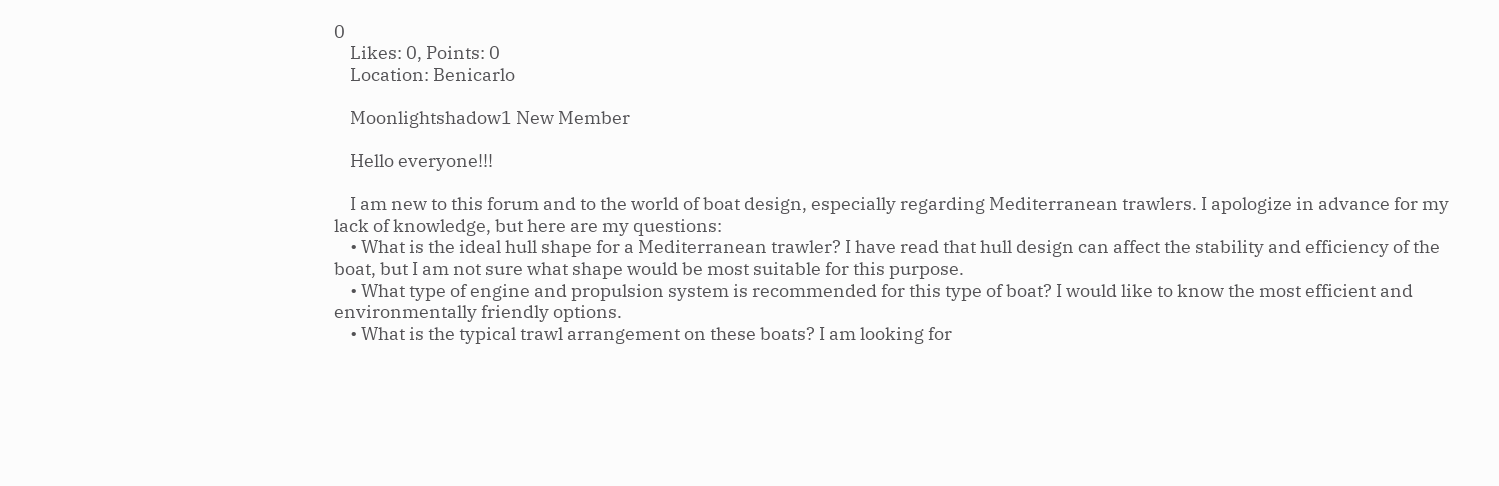0
    Likes: 0, Points: 0
    Location: Benicarlo

    Moonlightshadow1 New Member

    Hello everyone!!!

    I am new to this forum and to the world of boat design, especially regarding Mediterranean trawlers. I apologize in advance for my lack of knowledge, but here are my questions:
    • What is the ideal hull shape for a Mediterranean trawler? I have read that hull design can affect the stability and efficiency of the boat, but I am not sure what shape would be most suitable for this purpose.
    • What type of engine and propulsion system is recommended for this type of boat? I would like to know the most efficient and environmentally friendly options.
    • What is the typical trawl arrangement on these boats? I am looking for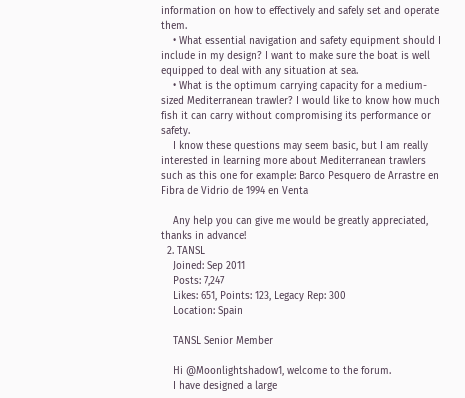information on how to effectively and safely set and operate them.
    • What essential navigation and safety equipment should I include in my design? I want to make sure the boat is well equipped to deal with any situation at sea.
    • What is the optimum carrying capacity for a medium-sized Mediterranean trawler? I would like to know how much fish it can carry without compromising its performance or safety.
    I know these questions may seem basic, but I am really interested in learning more about Mediterranean trawlers such as this one for example: Barco Pesquero de Arrastre en Fibra de Vidrio de 1994 en Venta

    Any help you can give me would be greatly appreciated, thanks in advance!
  2. TANSL
    Joined: Sep 2011
    Posts: 7,247
    Likes: 651, Points: 123, Legacy Rep: 300
    Location: Spain

    TANSL Senior Member

    Hi @Moonlightshadow1, welcome to the forum.
    I have designed a large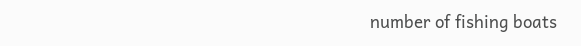number of fishing boats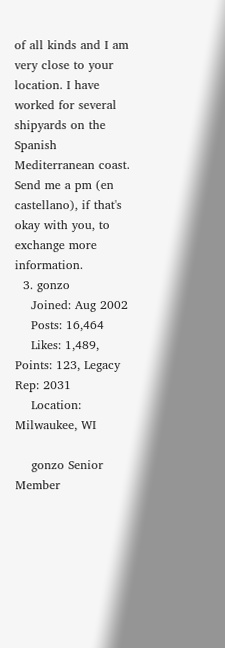of all kinds and I am very close to your location. I have worked for several shipyards on the Spanish Mediterranean coast. Send me a pm (en castellano), if that's okay with you, to exchange more information.
  3. gonzo
    Joined: Aug 2002
    Posts: 16,464
    Likes: 1,489, Points: 123, Legacy Rep: 2031
    Location: Milwaukee, WI

    gonzo Senior Member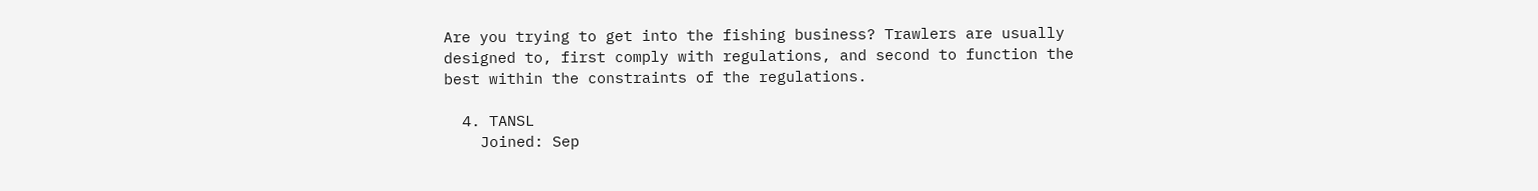Are you trying to get into the fishing business? Trawlers are usually designed to, first comply with regulations, and second to function the best within the constraints of the regulations.

  4. TANSL
    Joined: Sep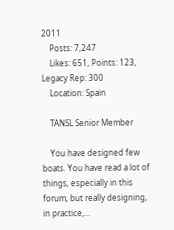2011
    Posts: 7,247
    Likes: 651, Points: 123, Legacy Rep: 300
    Location: Spain

    TANSL Senior Member

    You have designed few boats. You have read a lot of things, especially in this forum, but really designing, in practice,...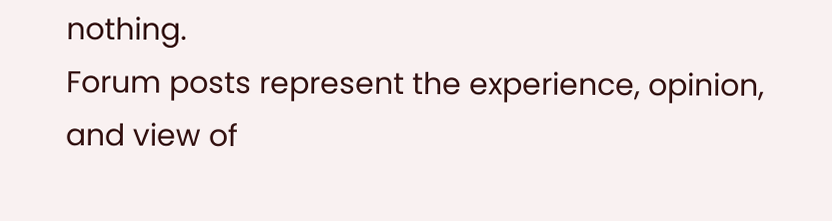nothing.
Forum posts represent the experience, opinion, and view of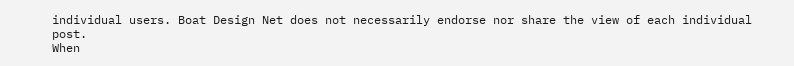individual users. Boat Design Net does not necessarily endorse nor share the view of each individual post.
When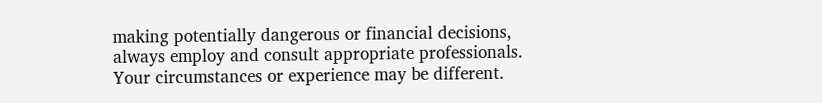making potentially dangerous or financial decisions, always employ and consult appropriate professionals. Your circumstances or experience may be different.